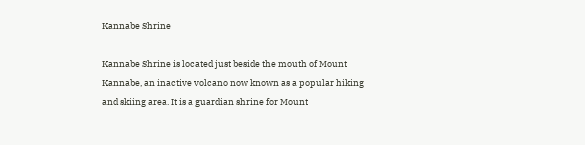Kannabe Shrine

Kannabe Shrine is located just beside the mouth of Mount Kannabe, an inactive volcano now known as a popular hiking and skiing area. It is a guardian shrine for Mount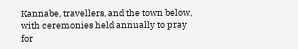Kannabe, travellers, and the town below, with ceremonies held annually to pray for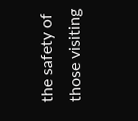the safety of those visiting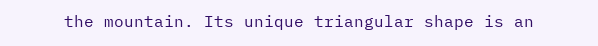the mountain. Its unique triangular shape is an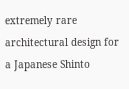extremely rare architectural design for a Japanese Shinto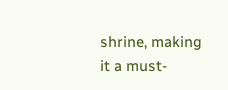shrine, making it a must-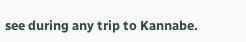see during any trip to Kannabe.